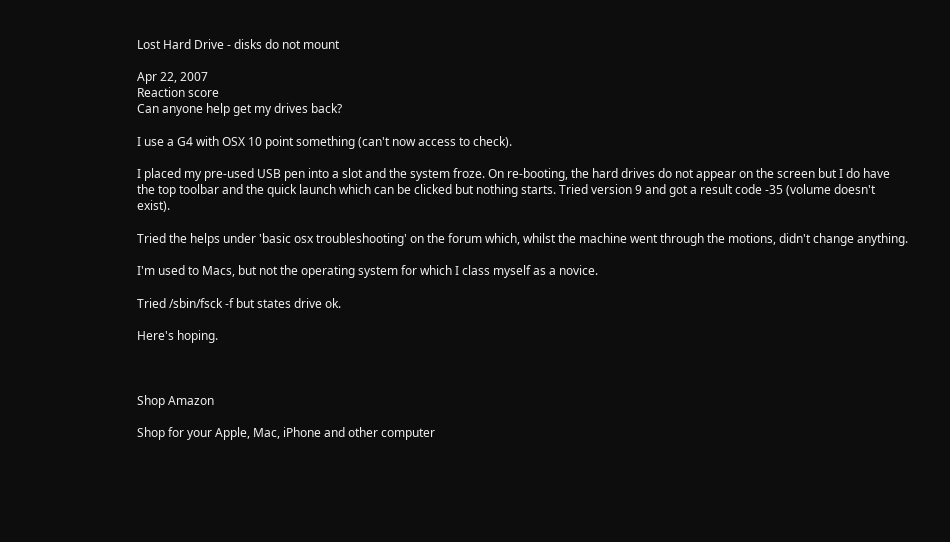Lost Hard Drive - disks do not mount

Apr 22, 2007
Reaction score
Can anyone help get my drives back?

I use a G4 with OSX 10 point something (can't now access to check).

I placed my pre-used USB pen into a slot and the system froze. On re-booting, the hard drives do not appear on the screen but I do have the top toolbar and the quick launch which can be clicked but nothing starts. Tried version 9 and got a result code -35 (volume doesn't exist).

Tried the helps under 'basic osx troubleshooting' on the forum which, whilst the machine went through the motions, didn't change anything.

I'm used to Macs, but not the operating system for which I class myself as a novice.

Tried /sbin/fsck -f but states drive ok.

Here's hoping.



Shop Amazon

Shop for your Apple, Mac, iPhone and other computer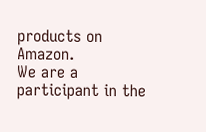products on Amazon.
We are a participant in the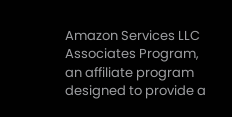Amazon Services LLC Associates Program, an affiliate program designed to provide a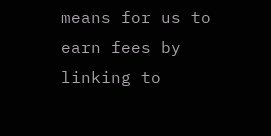means for us to earn fees by linking to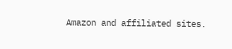Amazon and affiliated sites.